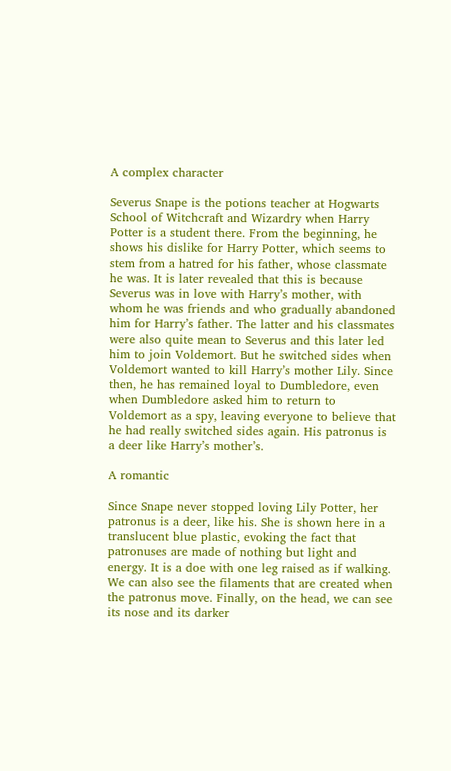A complex character

Severus Snape is the potions teacher at Hogwarts School of Witchcraft and Wizardry when Harry Potter is a student there. From the beginning, he shows his dislike for Harry Potter, which seems to stem from a hatred for his father, whose classmate he was. It is later revealed that this is because Severus was in love with Harry’s mother, with whom he was friends and who gradually abandoned him for Harry’s father. The latter and his classmates were also quite mean to Severus and this later led him to join Voldemort. But he switched sides when Voldemort wanted to kill Harry’s mother Lily. Since then, he has remained loyal to Dumbledore, even when Dumbledore asked him to return to Voldemort as a spy, leaving everyone to believe that he had really switched sides again. His patronus is a deer like Harry’s mother’s.

A romantic

Since Snape never stopped loving Lily Potter, her patronus is a deer, like his. She is shown here in a translucent blue plastic, evoking the fact that patronuses are made of nothing but light and energy. It is a doe with one leg raised as if walking. We can also see the filaments that are created when the patronus move. Finally, on the head, we can see its nose and its darker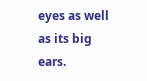eyes as well as its big ears.